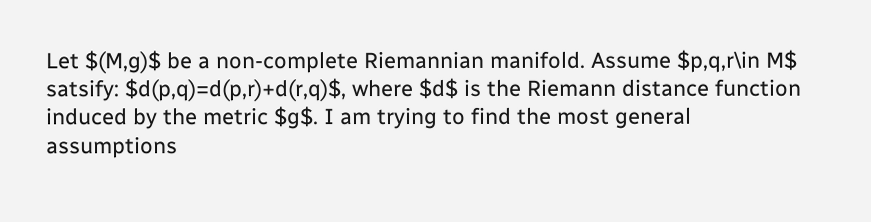Let $(M,g)$ be a non-complete Riemannian manifold. Assume $p,q,r\in M$ satsify: $d(p,q)=d(p,r)+d(r,q)$, where $d$ is the Riemann distance function induced by the metric $g$. I am trying to find the most general assumptions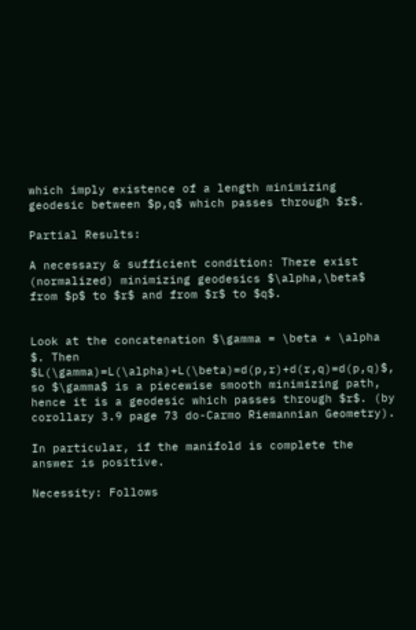which imply existence of a length minimizing geodesic between $p,q$ which passes through $r$.

Partial Results:

A necessary & sufficient condition: There exist (normalized) minimizing geodesics $\alpha,\beta$ from $p$ to $r$ and from $r$ to $q$.


Look at the concatenation $\gamma = \beta * \alpha $. Then $L(\gamma)=L(\alpha)+L(\beta)=d(p,r)+d(r,q)=d(p,q)$, so $\gamma$ is a piecewise smooth minimizing path, hence it is a geodesic which passes through $r$. (by corollary 3.9 page 73 do-Carmo Riemannian Geometry).

In particular, if the manifold is complete the answer is positive.

Necessity: Follows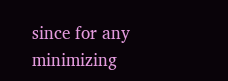since for any minimizing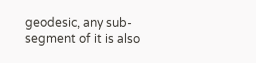geodesic, any sub-segment of it is also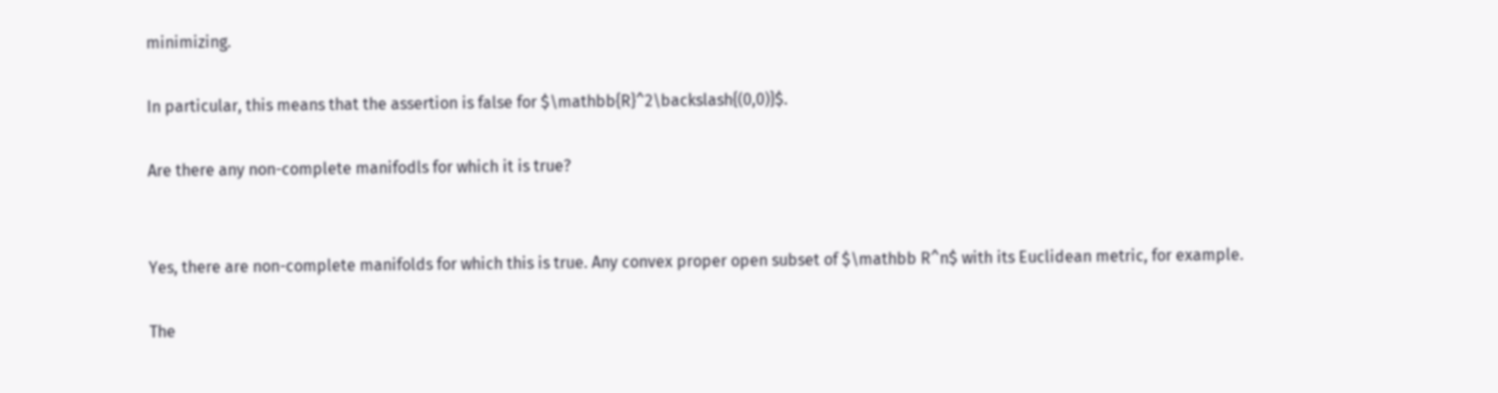minimizing.

In particular, this means that the assertion is false for $\mathbb{R}^2\backslash{(0,0)}$.

Are there any non-complete manifodls for which it is true?


Yes, there are non-complete manifolds for which this is true. Any convex proper open subset of $\mathbb R^n$ with its Euclidean metric, for example.

The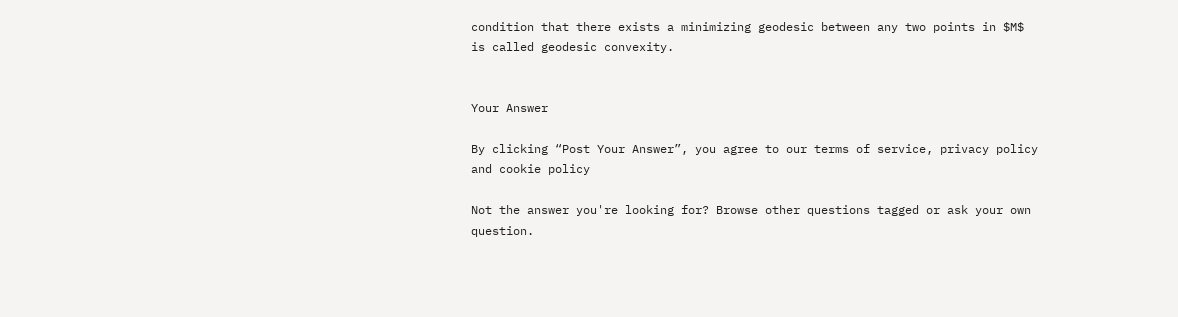condition that there exists a minimizing geodesic between any two points in $M$ is called geodesic convexity.


Your Answer

By clicking “Post Your Answer”, you agree to our terms of service, privacy policy and cookie policy

Not the answer you're looking for? Browse other questions tagged or ask your own question.